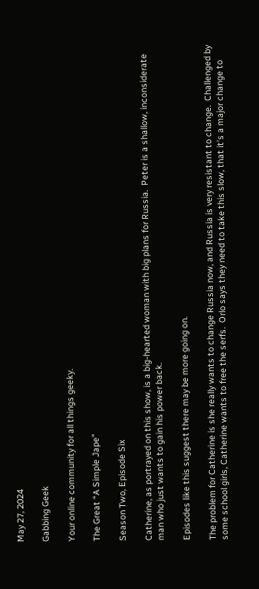May 27, 2024

Gabbing Geek

Your online community for all things geeky.

The Great “A Simple Jape”

Season Two, Episode Six

Catherine, as portrayed on this show, is a big-hearted woman with big plans for Russia.  Peter is a shallow, inconsiderate man who just wants to gain his power back.

Episodes like this suggest there may be more going on.

The problem for Catherine is she really wants to change Russia now, and Russia is very resistant to change.  Challenged by some school girls, Catherine wants to free the serfs.  Orlo says they need to take this slow, that it’s a major change to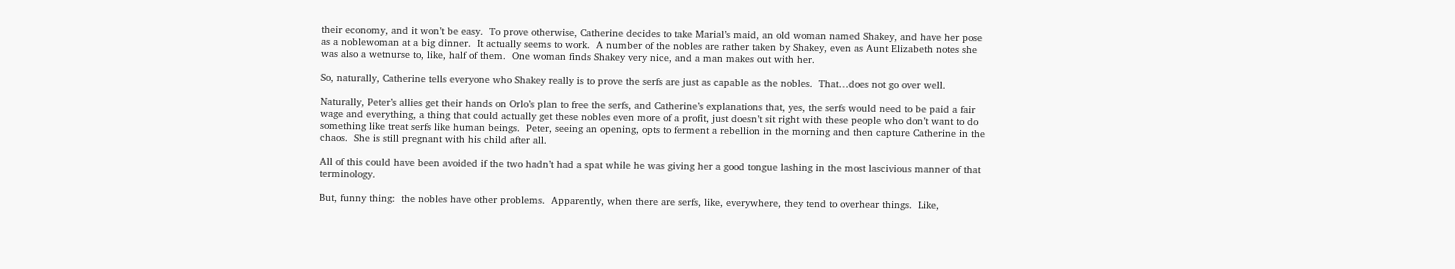their economy, and it won’t be easy.  To prove otherwise, Catherine decides to take Marial’s maid, an old woman named Shakey, and have her pose as a noblewoman at a big dinner.  It actually seems to work.  A number of the nobles are rather taken by Shakey, even as Aunt Elizabeth notes she was also a wetnurse to, like, half of them.  One woman finds Shakey very nice, and a man makes out with her.

So, naturally, Catherine tells everyone who Shakey really is to prove the serfs are just as capable as the nobles.  That…does not go over well.

Naturally, Peter’s allies get their hands on Orlo’s plan to free the serfs, and Catherine’s explanations that, yes, the serfs would need to be paid a fair wage and everything, a thing that could actually get these nobles even more of a profit, just doesn’t sit right with these people who don’t want to do something like treat serfs like human beings.  Peter, seeing an opening, opts to ferment a rebellion in the morning and then capture Catherine in the chaos.  She is still pregnant with his child after all.

All of this could have been avoided if the two hadn’t had a spat while he was giving her a good tongue lashing in the most lascivious manner of that terminology.

But, funny thing:  the nobles have other problems.  Apparently, when there are serfs, like, everywhere, they tend to overhear things.  Like,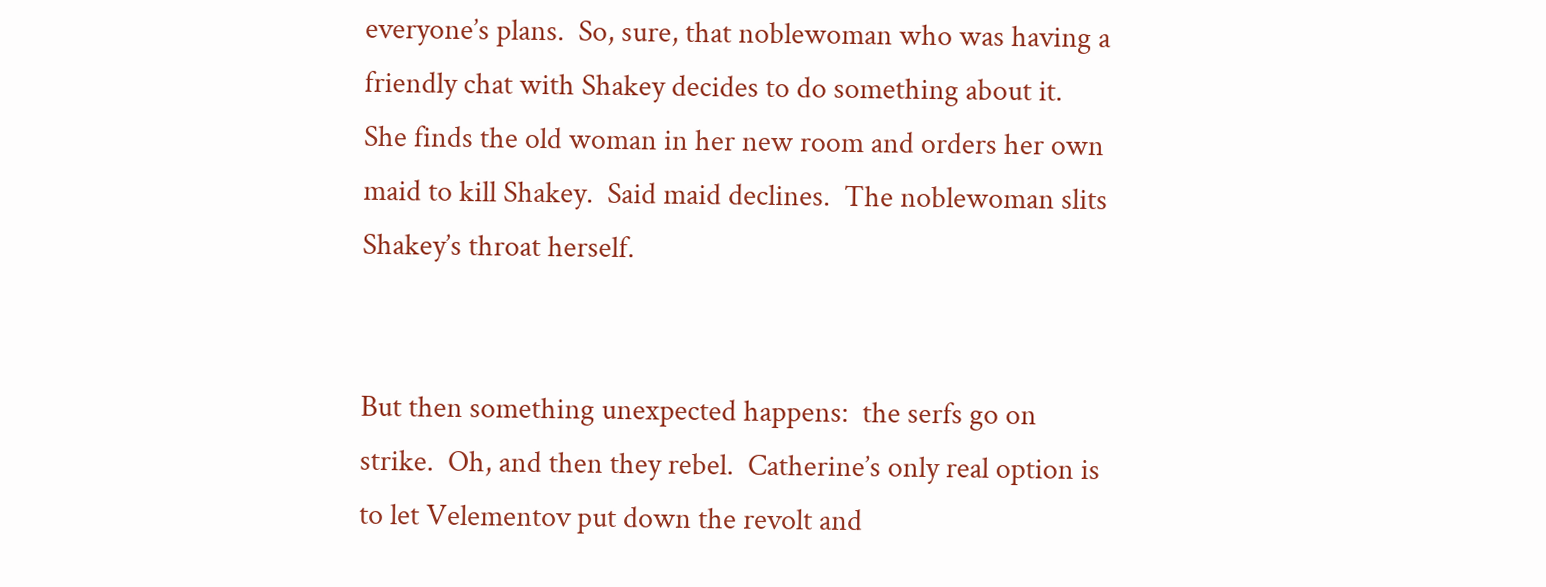everyone’s plans.  So, sure, that noblewoman who was having a friendly chat with Shakey decides to do something about it.  She finds the old woman in her new room and orders her own maid to kill Shakey.  Said maid declines.  The noblewoman slits Shakey’s throat herself.


But then something unexpected happens:  the serfs go on strike.  Oh, and then they rebel.  Catherine’s only real option is to let Velementov put down the revolt and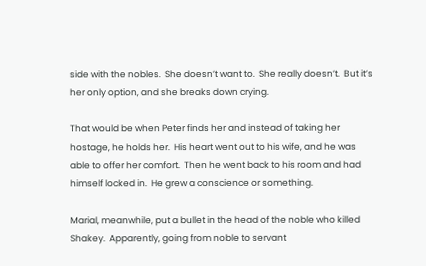side with the nobles.  She doesn’t want to.  She really doesn’t.  But it’s her only option, and she breaks down crying.

That would be when Peter finds her and instead of taking her hostage, he holds her.  His heart went out to his wife, and he was able to offer her comfort.  Then he went back to his room and had himself locked in.  He grew a conscience or something.

Marial, meanwhile, put a bullet in the head of the noble who killed Shakey.  Apparently, going from noble to servant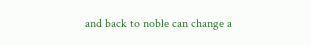and back to noble can change a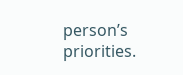person’s priorities.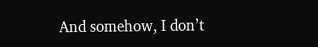And somehow, I don’t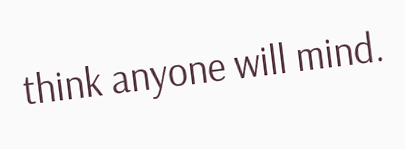think anyone will mind.